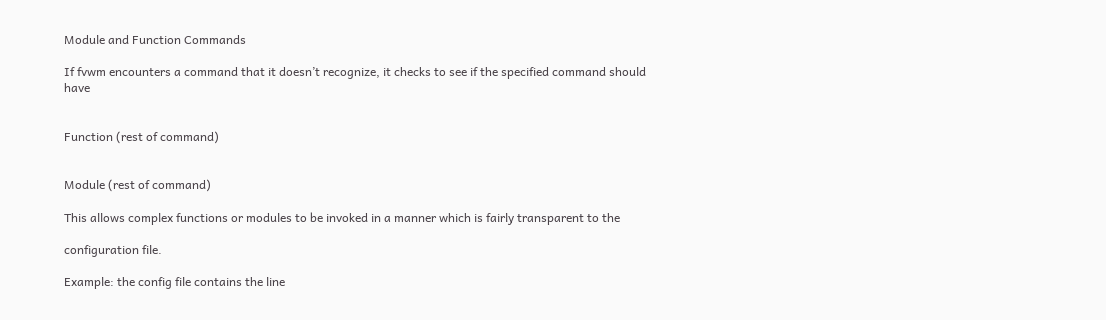Module and Function Commands

If fvwm encounters a command that it doesn’t recognize, it checks to see if the specified command should have


Function (rest of command)


Module (rest of command)

This allows complex functions or modules to be invoked in a manner which is fairly transparent to the

configuration file.

Example: the config file contains the line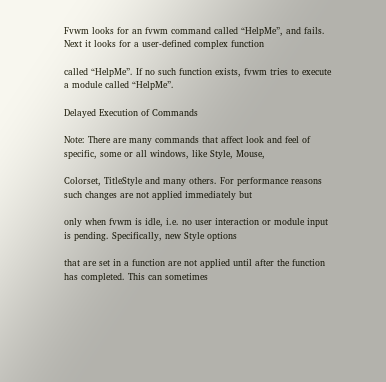Fvwm looks for an fvwm command called “HelpMe”, and fails. Next it looks for a user-defined complex function

called “HelpMe”. If no such function exists, fvwm tries to execute a module called “HelpMe”.

Delayed Execution of Commands

Note: There are many commands that affect look and feel of specific, some or all windows, like Style, Mouse,

Colorset, TitleStyle and many others. For performance reasons such changes are not applied immediately but

only when fvwm is idle, i.e. no user interaction or module input is pending. Specifically, new Style options

that are set in a function are not applied until after the function has completed. This can sometimes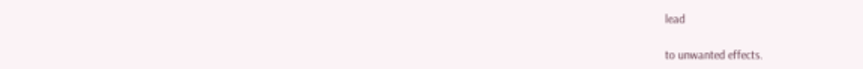lead

to unwanted effects.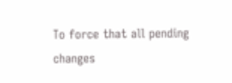To force that all pending changes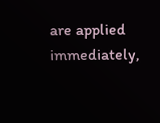are applied immediately,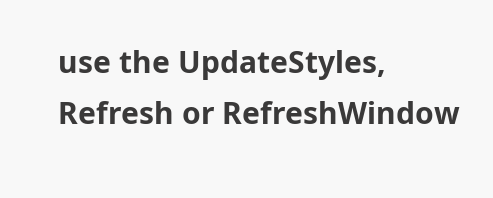use the UpdateStyles, Refresh or RefreshWindow